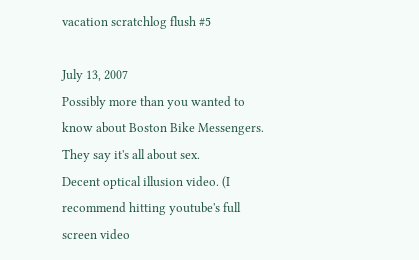vacation scratchlog flush #5

July 13, 2007
Possibly more than you wanted to know about Boston Bike Messengers. They say it's all about sex.
Decent optical illusion video. (I recommend hitting youtube's full screen video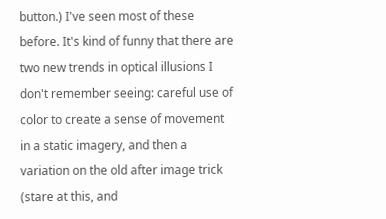button.) I've seen most of these before. It's kind of funny that there are two new trends in optical illusions I don't remember seeing: careful use of color to create a sense of movement in a static imagery, and then a variation on the old after image trick (stare at this, and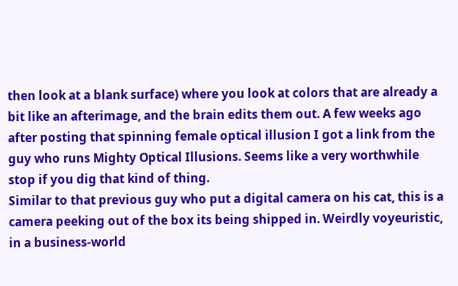then look at a blank surface) where you look at colors that are already a bit like an afterimage, and the brain edits them out. A few weeks ago after posting that spinning female optical illusion I got a link from the guy who runs Mighty Optical Illusions. Seems like a very worthwhile stop if you dig that kind of thing.
Similar to that previous guy who put a digital camera on his cat, this is a camera peeking out of the box its being shipped in. Weirdly voyeuristic, in a business-world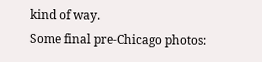kind of way.
Some final pre-Chicago photos: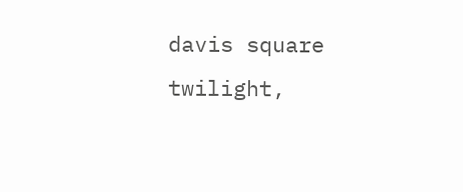davis square twilight,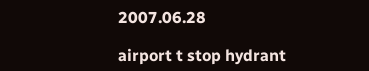2007.06.28

airport t stop hydrant